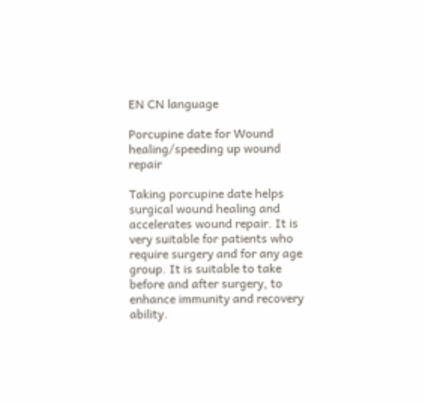EN CN language

Porcupine date for Wound healing/speeding up wound repair

Taking porcupine date helps surgical wound healing and accelerates wound repair. It is very suitable for patients who require surgery and for any age group. It is suitable to take before and after surgery, to enhance immunity and recovery ability.